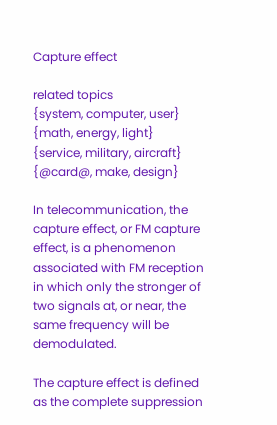Capture effect

related topics
{system, computer, user}
{math, energy, light}
{service, military, aircraft}
{@card@, make, design}

In telecommunication, the capture effect, or FM capture effect, is a phenomenon associated with FM reception in which only the stronger of two signals at, or near, the same frequency will be demodulated.

The capture effect is defined as the complete suppression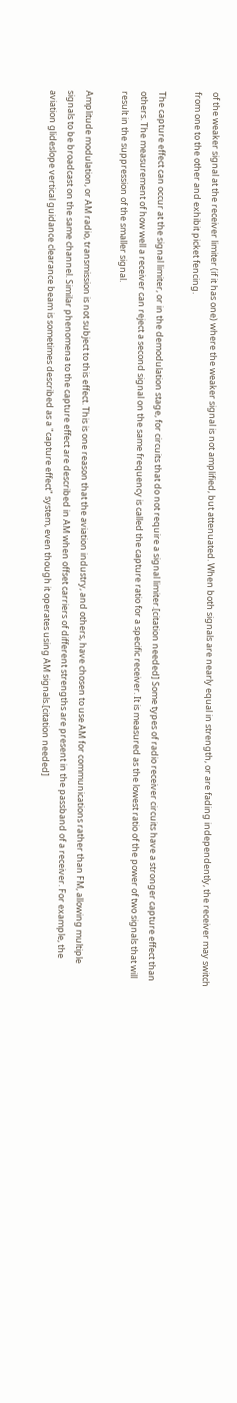of the weaker signal at the receiver limiter (if it has one) where the weaker signal is not amplified, but attenuated. When both signals are nearly equal in strength, or are fading independently, the receiver may switch from one to the other and exhibit picket fencing.

The capture effect can occur at the signal limiter, or in the demodulation stage, for circuits that do not require a signal limiter.[citation needed] Some types of radio receiver circuits have a stronger capture effect than others. The measurement of how well a receiver can reject a second signal on the same frequency is called the capture ratio for a specific receiver. It is measured as the lowest ratio of the power of two signals that will result in the suppression of the smaller signal.

Amplitude modulation, or AM radio, transmission is not subject to this effect. This is one reason that the aviation industry, and others, have chosen to use AM for communications rather than FM, allowing multiple signals to be broadcast on the same channel. Similar phenomena to the capture effect are described in AM when offset carriers of different strengths are present in the passband of a receiver. For example, the aviation glideslope vertical guidance clearance beam is sometimes described as a "capture effect" system, even though it operates using AM signals.[citation needed]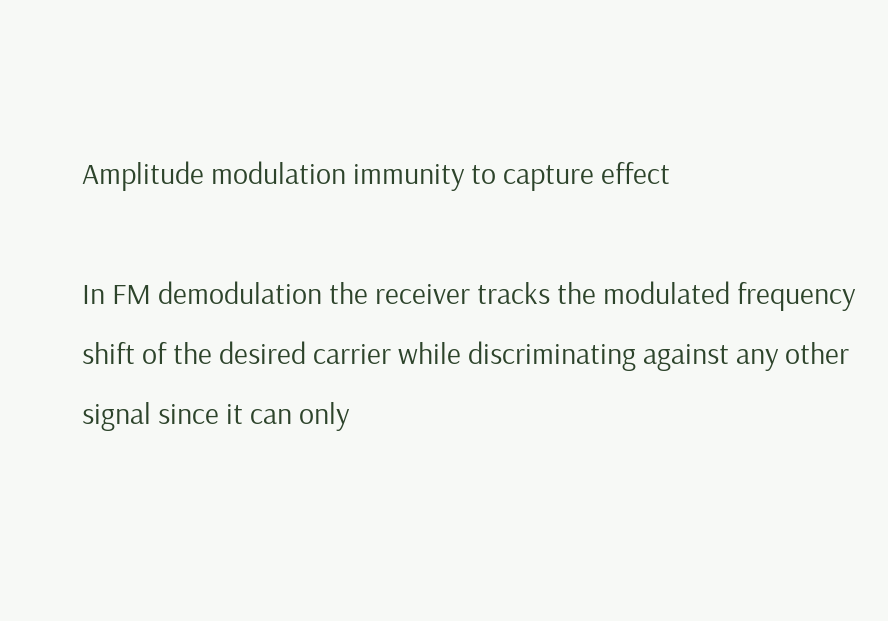Amplitude modulation immunity to capture effect

In FM demodulation the receiver tracks the modulated frequency shift of the desired carrier while discriminating against any other signal since it can only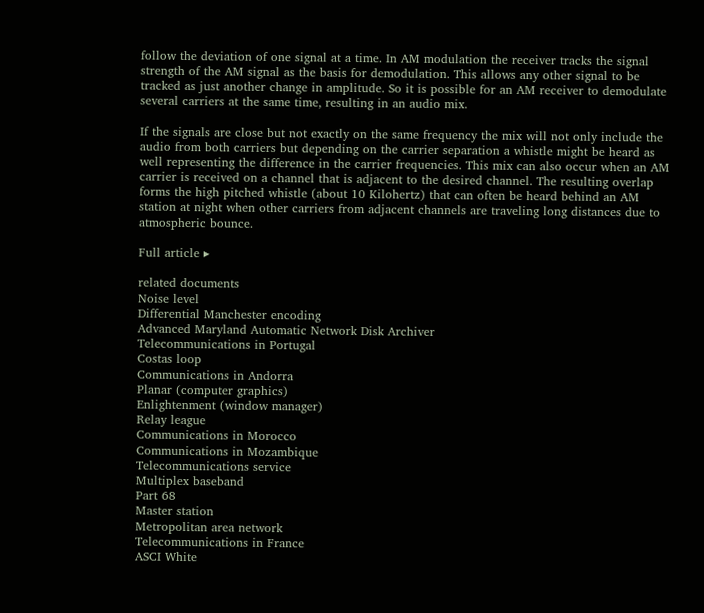follow the deviation of one signal at a time. In AM modulation the receiver tracks the signal strength of the AM signal as the basis for demodulation. This allows any other signal to be tracked as just another change in amplitude. So it is possible for an AM receiver to demodulate several carriers at the same time, resulting in an audio mix.

If the signals are close but not exactly on the same frequency the mix will not only include the audio from both carriers but depending on the carrier separation a whistle might be heard as well representing the difference in the carrier frequencies. This mix can also occur when an AM carrier is received on a channel that is adjacent to the desired channel. The resulting overlap forms the high pitched whistle (about 10 Kilohertz) that can often be heard behind an AM station at night when other carriers from adjacent channels are traveling long distances due to atmospheric bounce.

Full article ▸

related documents
Noise level
Differential Manchester encoding
Advanced Maryland Automatic Network Disk Archiver
Telecommunications in Portugal
Costas loop
Communications in Andorra
Planar (computer graphics)
Enlightenment (window manager)
Relay league
Communications in Morocco
Communications in Mozambique
Telecommunications service
Multiplex baseband
Part 68
Master station
Metropolitan area network
Telecommunications in France
ASCI White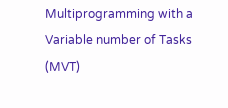Multiprogramming with a Variable number of Tasks (MVT)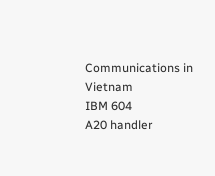Communications in Vietnam
IBM 604
A20 handler